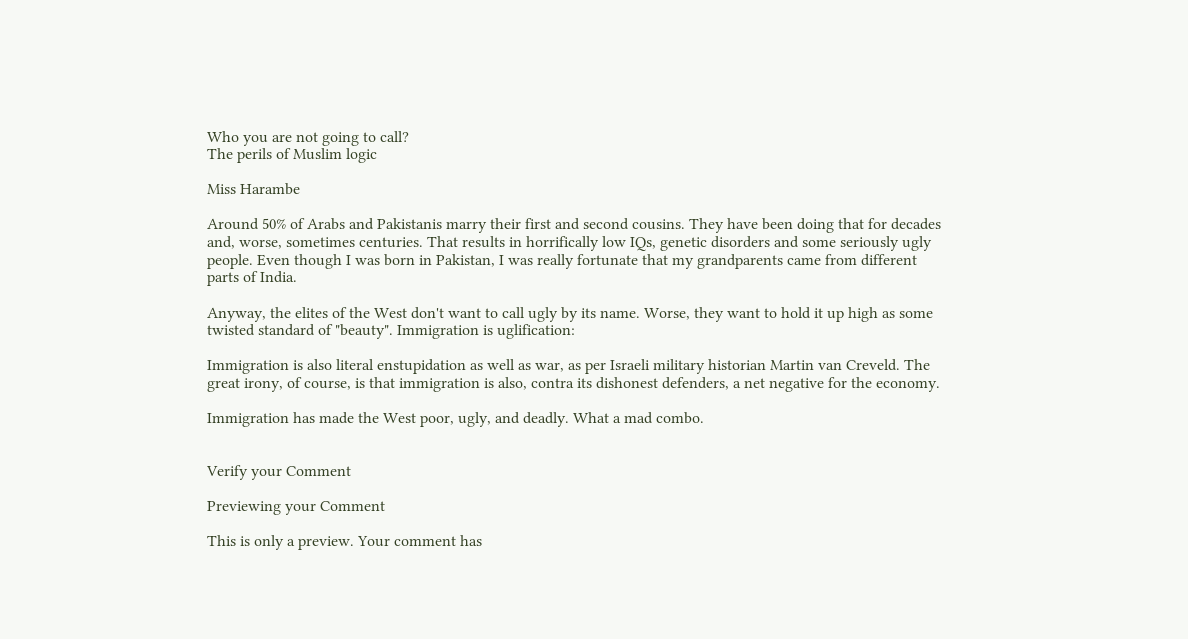Who you are not going to call?
The perils of Muslim logic

Miss Harambe

Around 50% of Arabs and Pakistanis marry their first and second cousins. They have been doing that for decades and, worse, sometimes centuries. That results in horrifically low IQs, genetic disorders and some seriously ugly people. Even though I was born in Pakistan, I was really fortunate that my grandparents came from different parts of India.

Anyway, the elites of the West don't want to call ugly by its name. Worse, they want to hold it up high as some twisted standard of "beauty". Immigration is uglification:

Immigration is also literal enstupidation as well as war, as per Israeli military historian Martin van Creveld. The great irony, of course, is that immigration is also, contra its dishonest defenders, a net negative for the economy.

Immigration has made the West poor, ugly, and deadly. What a mad combo.


Verify your Comment

Previewing your Comment

This is only a preview. Your comment has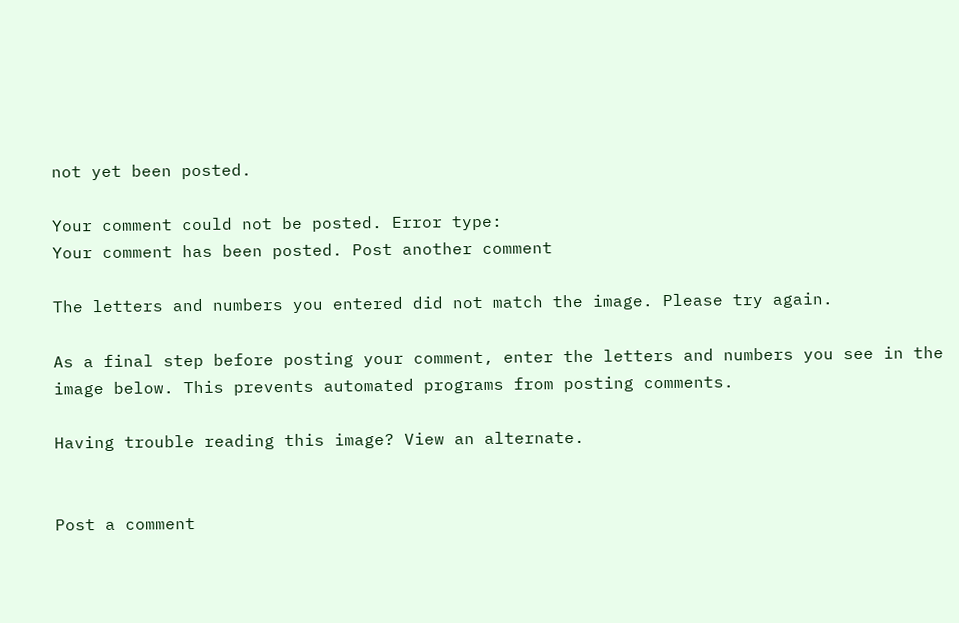not yet been posted.

Your comment could not be posted. Error type:
Your comment has been posted. Post another comment

The letters and numbers you entered did not match the image. Please try again.

As a final step before posting your comment, enter the letters and numbers you see in the image below. This prevents automated programs from posting comments.

Having trouble reading this image? View an alternate.


Post a comment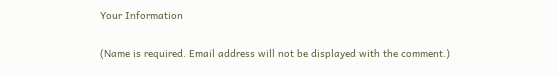Your Information

(Name is required. Email address will not be displayed with the comment.)